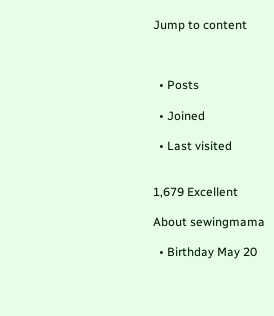Jump to content



  • Posts

  • Joined

  • Last visited


1,679 Excellent

About sewingmama

  • Birthday May 20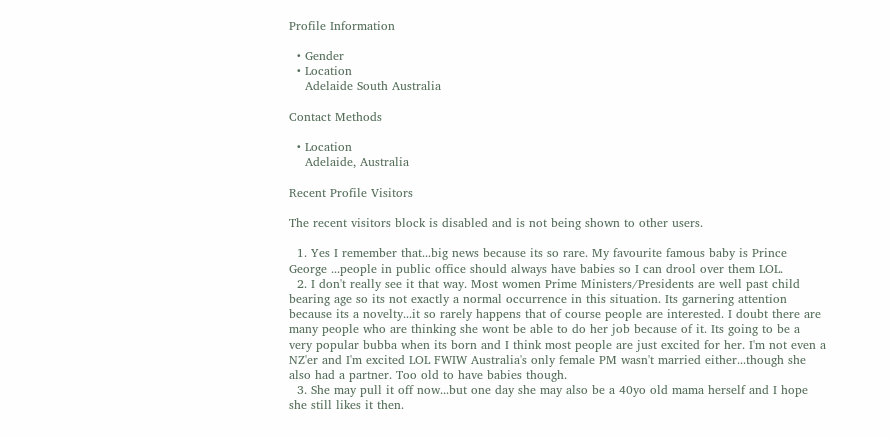Profile Information

  • Gender
  • Location
    Adelaide South Australia

Contact Methods

  • Location
    Adelaide, Australia

Recent Profile Visitors

The recent visitors block is disabled and is not being shown to other users.

  1. Yes I remember that...big news because its so rare. My favourite famous baby is Prince George ...people in public office should always have babies so I can drool over them LOL.
  2. I don't really see it that way. Most women Prime Ministers/Presidents are well past child bearing age so its not exactly a normal occurrence in this situation. Its garnering attention because its a novelty...it so rarely happens that of course people are interested. I doubt there are many people who are thinking she wont be able to do her job because of it. Its going to be a very popular bubba when its born and I think most people are just excited for her. I'm not even a NZ'er and I'm excited LOL FWIW Australia's only female PM wasn't married either...though she also had a partner. Too old to have babies though.
  3. She may pull it off now...but one day she may also be a 40yo old mama herself and I hope she still likes it then.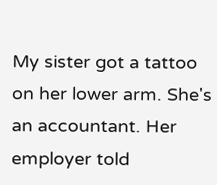My sister got a tattoo on her lower arm. She's an accountant. Her employer told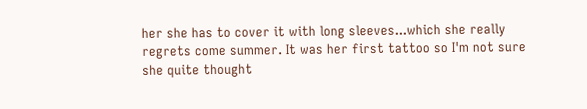her she has to cover it with long sleeves...which she really regrets come summer. It was her first tattoo so I'm not sure she quite thought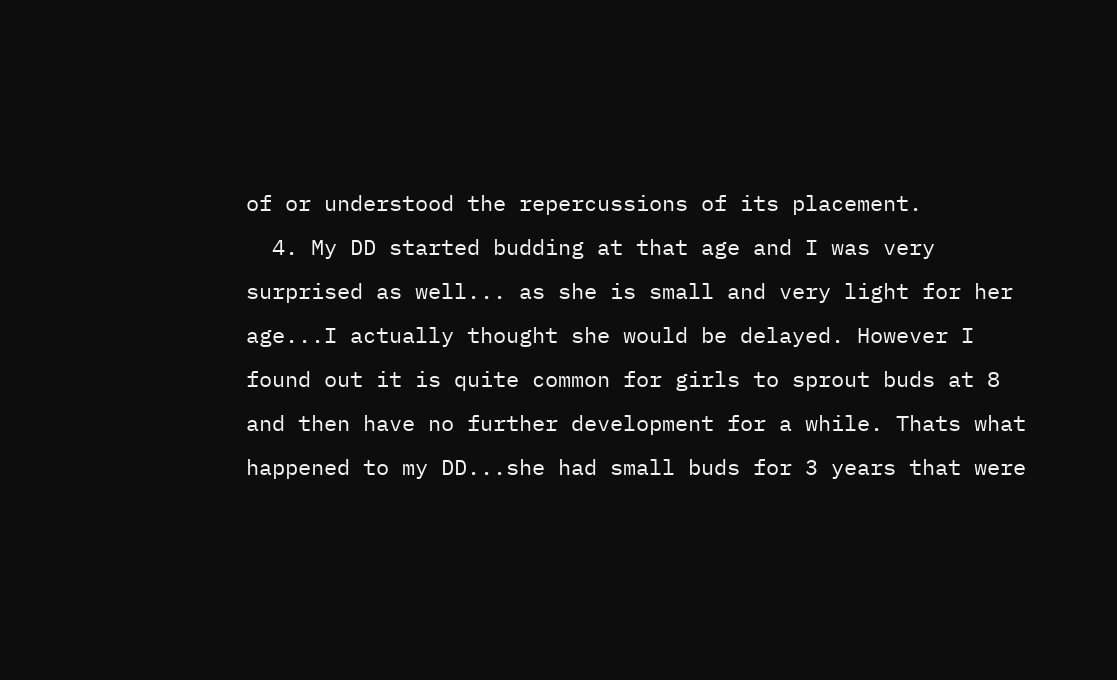of or understood the repercussions of its placement.
  4. My DD started budding at that age and I was very surprised as well... as she is small and very light for her age...I actually thought she would be delayed. However I found out it is quite common for girls to sprout buds at 8 and then have no further development for a while. Thats what happened to my DD...she had small buds for 3 years that were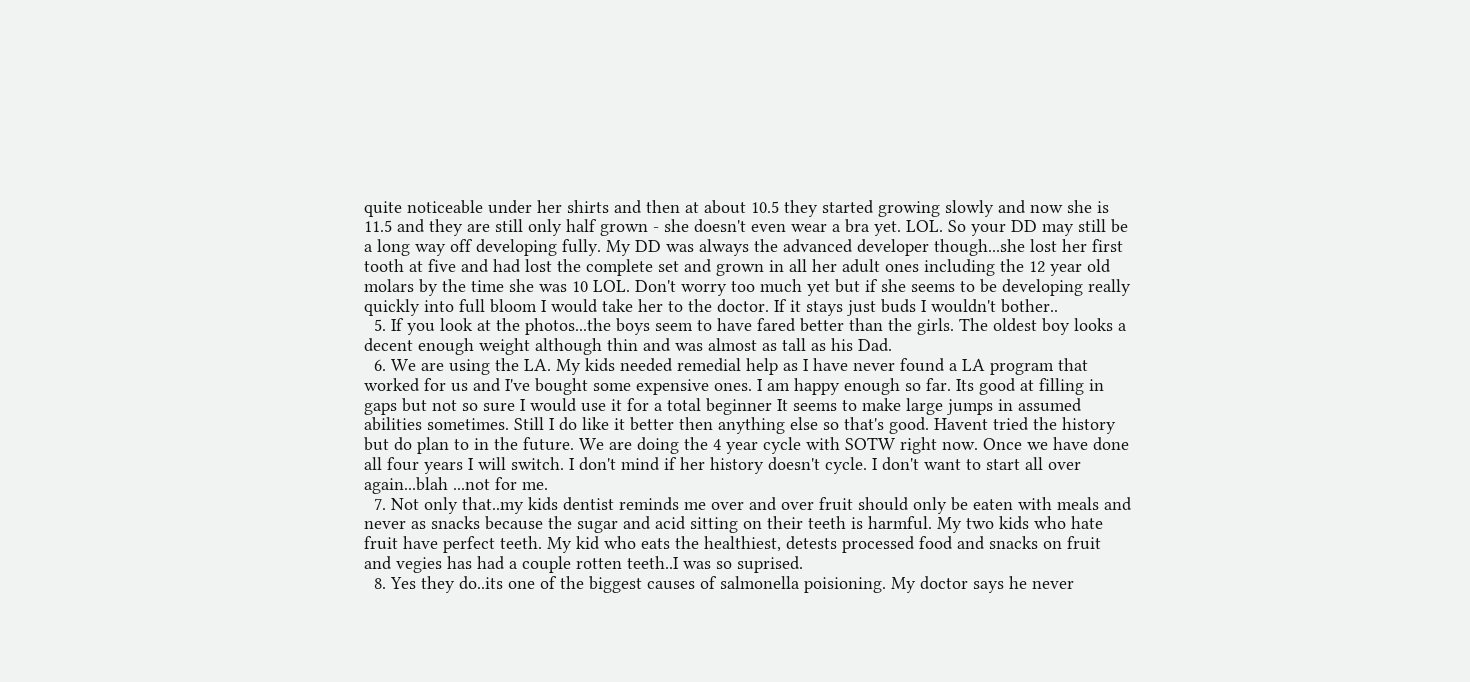quite noticeable under her shirts and then at about 10.5 they started growing slowly and now she is 11.5 and they are still only half grown - she doesn't even wear a bra yet. LOL. So your DD may still be a long way off developing fully. My DD was always the advanced developer though...she lost her first tooth at five and had lost the complete set and grown in all her adult ones including the 12 year old molars by the time she was 10 LOL. Don't worry too much yet but if she seems to be developing really quickly into full bloom I would take her to the doctor. If it stays just buds I wouldn't bother..
  5. If you look at the photos...the boys seem to have fared better than the girls. The oldest boy looks a decent enough weight although thin and was almost as tall as his Dad.
  6. We are using the LA. My kids needed remedial help as I have never found a LA program that worked for us and I've bought some expensive ones. I am happy enough so far. Its good at filling in gaps but not so sure I would use it for a total beginner It seems to make large jumps in assumed abilities sometimes. Still I do like it better then anything else so that's good. Havent tried the history but do plan to in the future. We are doing the 4 year cycle with SOTW right now. Once we have done all four years I will switch. I don't mind if her history doesn't cycle. I don't want to start all over again...blah ...not for me.
  7. Not only that..my kids dentist reminds me over and over fruit should only be eaten with meals and never as snacks because the sugar and acid sitting on their teeth is harmful. My two kids who hate fruit have perfect teeth. My kid who eats the healthiest, detests processed food and snacks on fruit and vegies has had a couple rotten teeth..I was so suprised.
  8. Yes they do..its one of the biggest causes of salmonella poisioning. My doctor says he never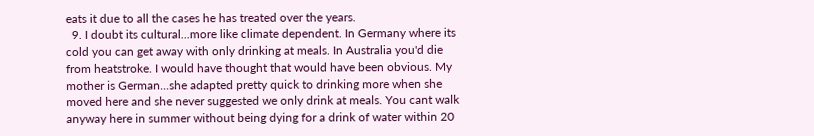eats it due to all the cases he has treated over the years.
  9. I doubt its cultural...more like climate dependent. In Germany where its cold you can get away with only drinking at meals. In Australia you'd die from heatstroke. I would have thought that would have been obvious. My mother is German...she adapted pretty quick to drinking more when she moved here and she never suggested we only drink at meals. You cant walk anyway here in summer without being dying for a drink of water within 20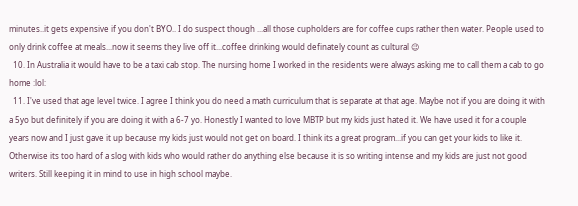minutes..it gets expensive if you don't BYO.. I do suspect though ...all those cupholders are for coffee cups rather then water. People used to only drink coffee at meals...now it seems they live off it...coffee drinking would definately count as cultural 😉
  10. In Australia it would have to be a taxi cab stop. The nursing home I worked in the residents were always asking me to call them a cab to go home :lol:
  11. I've used that age level twice. I agree I think you do need a math curriculum that is separate at that age. Maybe not if you are doing it with a 5yo but definitely if you are doing it with a 6-7 yo. Honestly I wanted to love MBTP but my kids just hated it. We have used it for a couple years now and I just gave it up because my kids just would not get on board. I think its a great program...if you can get your kids to like it. Otherwise its too hard of a slog with kids who would rather do anything else because it is so writing intense and my kids are just not good writers. Still keeping it in mind to use in high school maybe.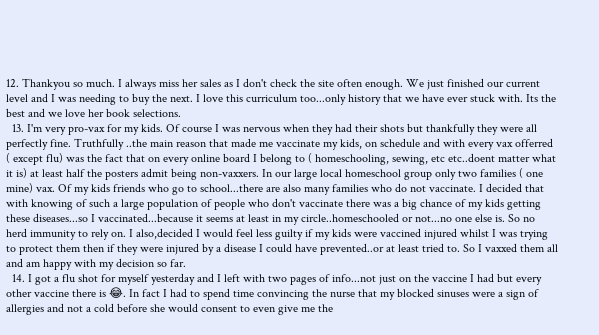12. Thankyou so much. I always miss her sales as I don't check the site often enough. We just finished our current level and I was needing to buy the next. I love this curriculum too...only history that we have ever stuck with. Its the best and we love her book selections.
  13. I'm very pro-vax for my kids. Of course I was nervous when they had their shots but thankfully they were all perfectly fine. Truthfully ..the main reason that made me vaccinate my kids, on schedule and with every vax offerred ( except flu) was the fact that on every online board I belong to ( homeschooling, sewing, etc etc..doent matter what it is) at least half the posters admit being non-vaxxers. In our large local homeschool group only two families ( one mine) vax. Of my kids friends who go to school...there are also many families who do not vaccinate. I decided that with knowing of such a large population of people who don't vaccinate there was a big chance of my kids getting these diseases...so I vaccinated...because it seems at least in my circle..homeschooled or not...no one else is. So no herd immunity to rely on. I also,decided I would feel less guilty if my kids were vaccined injured whilst I was trying to protect them then if they were injured by a disease I could have prevented..or at least tried to. So I vaxxed them all and am happy with my decision so far.
  14. I got a flu shot for myself yesterday and I left with two pages of info...not just on the vaccine I had but every other vaccine there is 😂. In fact I had to spend time convincing the nurse that my blocked sinuses were a sign of allergies and not a cold before she would consent to even give me the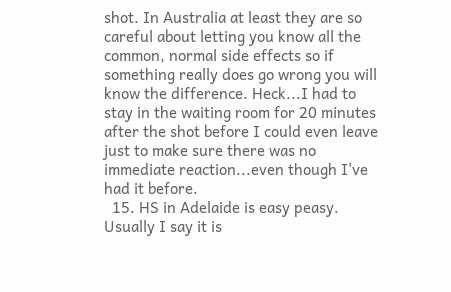shot. In Australia at least they are so careful about letting you know all the common, normal side effects so if something really does go wrong you will know the difference. Heck...I had to stay in the waiting room for 20 minutes after the shot before I could even leave just to make sure there was no immediate reaction...even though I've had it before.
  15. HS in Adelaide is easy peasy. Usually I say it is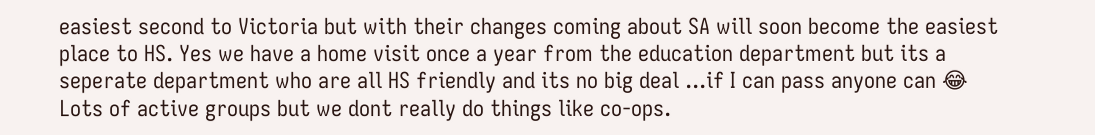easiest second to Victoria but with their changes coming about SA will soon become the easiest place to HS. Yes we have a home visit once a year from the education department but its a seperate department who are all HS friendly and its no big deal ...if I can pass anyone can 😂 Lots of active groups but we dont really do things like co-ops.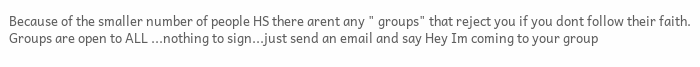Because of the smaller number of people HS there arent any " groups" that reject you if you dont follow their faith. Groups are open to ALL ...nothing to sign...just send an email and say Hey Im coming to your group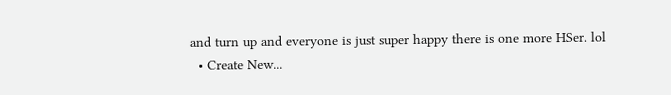and turn up and everyone is just super happy there is one more HSer. lol
  • Create New...